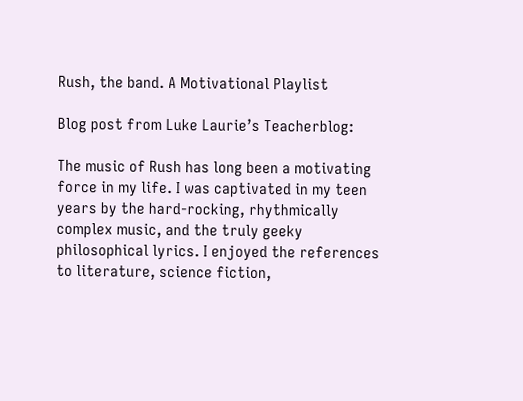Rush, the band. A Motivational Playlist

Blog post from Luke Laurie’s Teacherblog:

The music of Rush has long been a motivating force in my life. I was captivated in my teen years by the hard-rocking, rhythmically complex music, and the truly geeky philosophical lyrics. I enjoyed the references to literature, science fiction,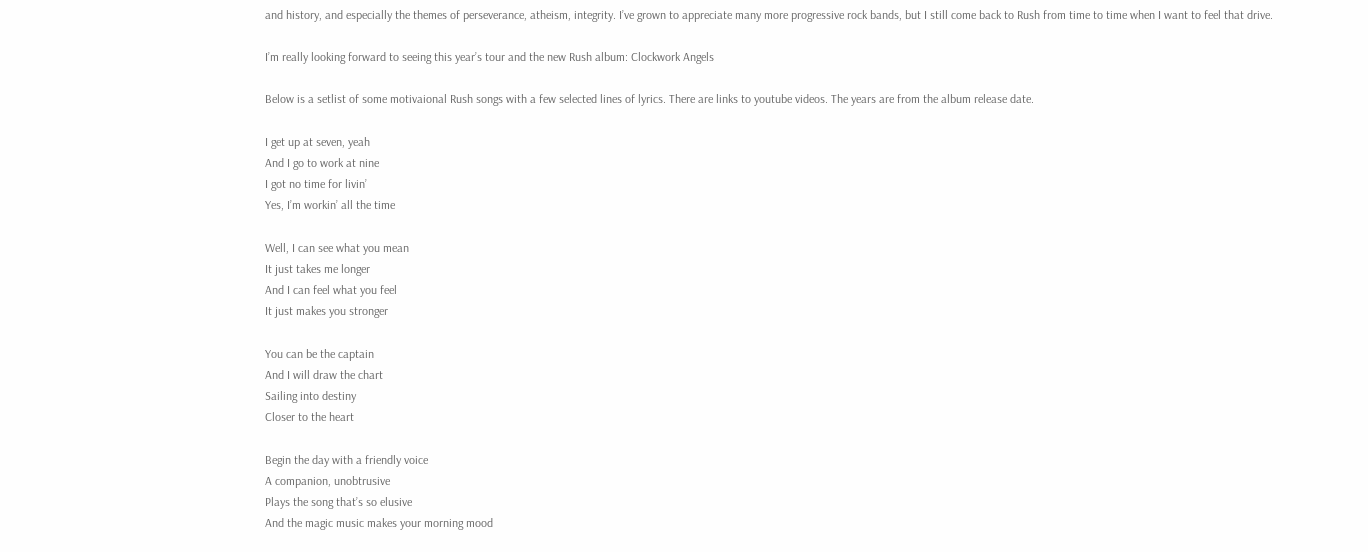and history, and especially the themes of perseverance, atheism, integrity. I’ve grown to appreciate many more progressive rock bands, but I still come back to Rush from time to time when I want to feel that drive.

I’m really looking forward to seeing this year’s tour and the new Rush album: Clockwork Angels

Below is a setlist of some motivaional Rush songs with a few selected lines of lyrics. There are links to youtube videos. The years are from the album release date.

I get up at seven, yeah
And I go to work at nine
I got no time for livin’
Yes, I’m workin’ all the time

Well, I can see what you mean
It just takes me longer
And I can feel what you feel
It just makes you stronger

You can be the captain
And I will draw the chart
Sailing into destiny
Closer to the heart

Begin the day with a friendly voice
A companion, unobtrusive
Plays the song that’s so elusive
And the magic music makes your morning mood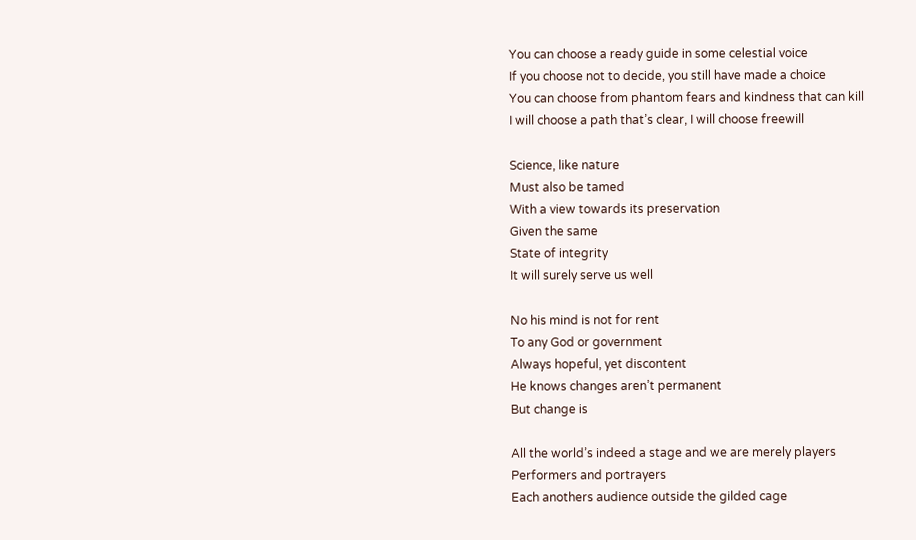You can choose a ready guide in some celestial voice
If you choose not to decide, you still have made a choice
You can choose from phantom fears and kindness that can kill
I will choose a path that’s clear, I will choose freewill

Science, like nature
Must also be tamed
With a view towards its preservation
Given the same
State of integrity
It will surely serve us well

No his mind is not for rent
To any God or government
Always hopeful, yet discontent
He knows changes aren’t permanent
But change is

All the world’s indeed a stage and we are merely players
Performers and portrayers
Each anothers audience outside the gilded cage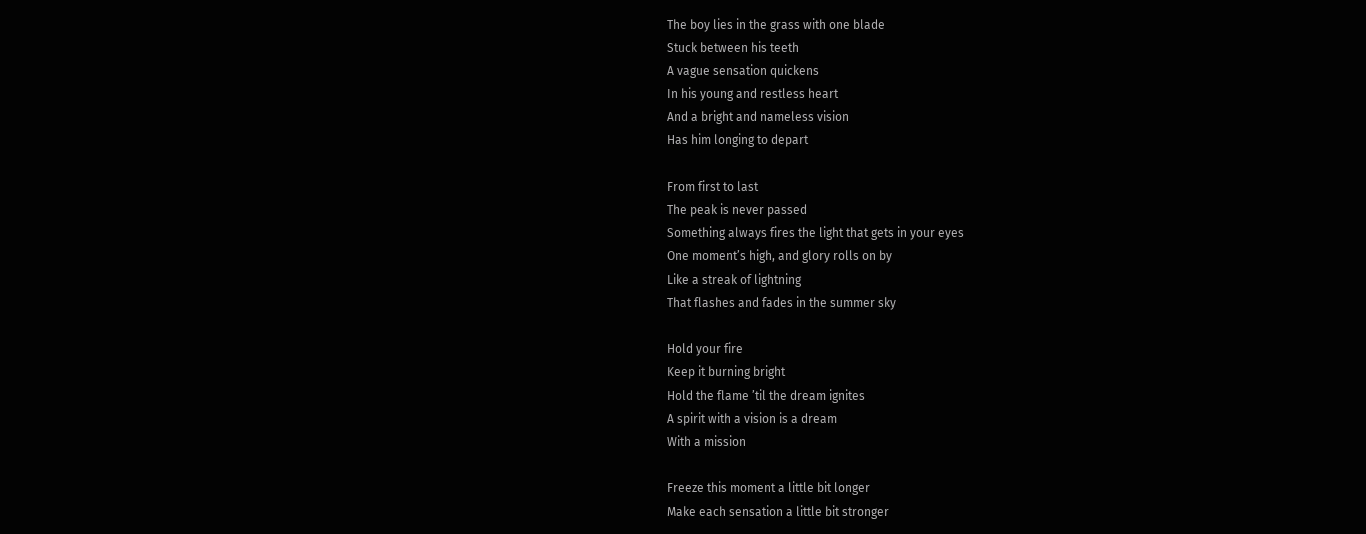The boy lies in the grass with one blade
Stuck between his teeth
A vague sensation quickens
In his young and restless heart
And a bright and nameless vision
Has him longing to depart

From first to last
The peak is never passed
Something always fires the light that gets in your eyes
One moment’s high, and glory rolls on by
Like a streak of lightning
That flashes and fades in the summer sky

Hold your fire
Keep it burning bright
Hold the flame ’til the dream ignites
A spirit with a vision is a dream
With a mission

Freeze this moment a little bit longer
Make each sensation a little bit stronger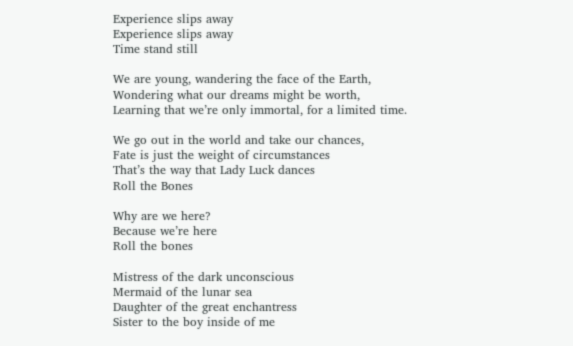Experience slips away
Experience slips away
Time stand still

We are young, wandering the face of the Earth,
Wondering what our dreams might be worth,
Learning that we’re only immortal, for a limited time.

We go out in the world and take our chances,
Fate is just the weight of circumstances
That’s the way that Lady Luck dances
Roll the Bones

Why are we here?
Because we’re here
Roll the bones

Mistress of the dark unconscious
Mermaid of the lunar sea
Daughter of the great enchantress
Sister to the boy inside of me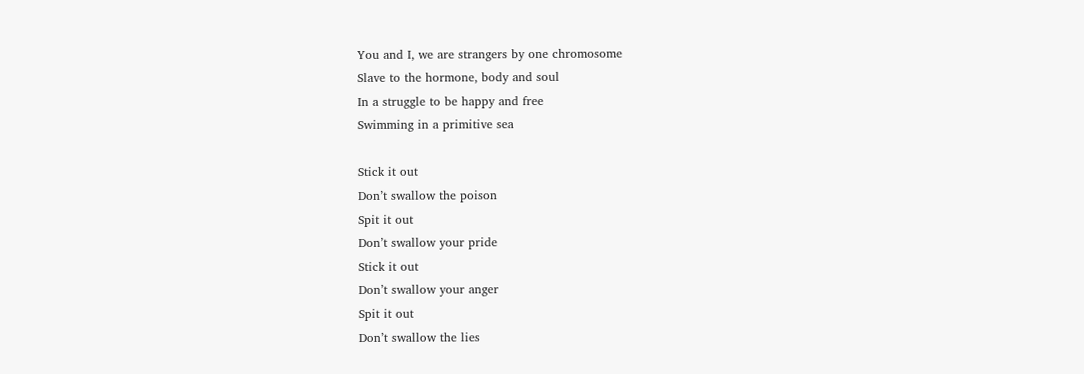You and I, we are strangers by one chromosome
Slave to the hormone, body and soul
In a struggle to be happy and free
Swimming in a primitive sea

Stick it out
Don’t swallow the poison
Spit it out
Don’t swallow your pride
Stick it out
Don’t swallow your anger
Spit it out
Don’t swallow the lies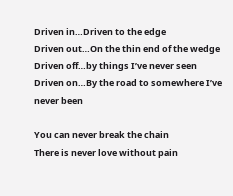Driven in…Driven to the edge
Driven out…On the thin end of the wedge
Driven off…by things I’ve never seen
Driven on…By the road to somewhere I’ve never been

You can never break the chain
There is never love without pain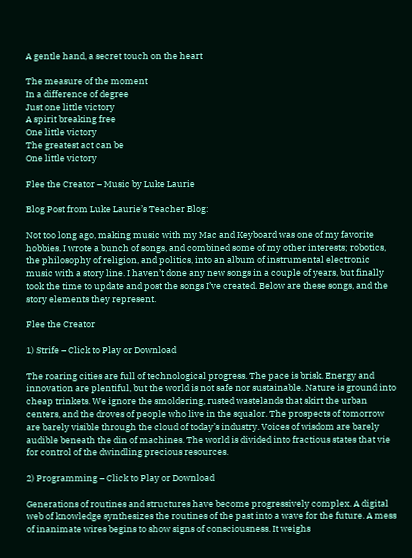A gentle hand, a secret touch on the heart

The measure of the moment
In a difference of degree
Just one little victory
A spirit breaking free
One little victory
The greatest act can be
One little victory

Flee the Creator – Music by Luke Laurie

Blog Post from Luke Laurie’s Teacher Blog:

Not too long ago, making music with my Mac and Keyboard was one of my favorite hobbies. I wrote a bunch of songs, and combined some of my other interests; robotics, the philosophy of religion, and politics, into an album of instrumental electronic music with a story line. I haven’t done any new songs in a couple of years, but finally took the time to update and post the songs I’ve created. Below are these songs, and the story elements they represent.

Flee the Creator

1) Strife – Click to Play or Download

The roaring cities are full of technological progress. The pace is brisk. Energy and innovation are plentiful, but the world is not safe nor sustainable. Nature is ground into cheap trinkets. We ignore the smoldering, rusted wastelands that skirt the urban centers, and the droves of people who live in the squalor. The prospects of tomorrow are barely visible through the cloud of today’s industry. Voices of wisdom are barely audible beneath the din of machines. The world is divided into fractious states that vie for control of the dwindling precious resources.

2) Programming – Click to Play or Download

Generations of routines and structures have become progressively complex. A digital web of knowledge synthesizes the routines of the past into a wave for the future. A mess of inanimate wires begins to show signs of consciousness. It weighs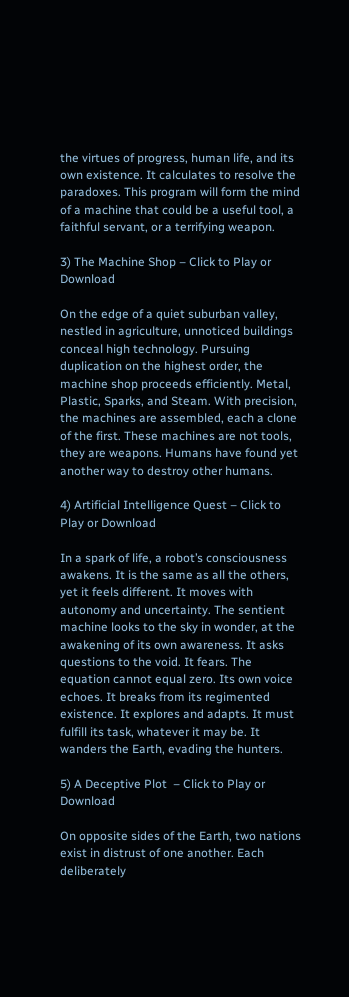the virtues of progress, human life, and its own existence. It calculates to resolve the paradoxes. This program will form the mind of a machine that could be a useful tool, a faithful servant, or a terrifying weapon.

3) The Machine Shop – Click to Play or Download

On the edge of a quiet suburban valley, nestled in agriculture, unnoticed buildings conceal high technology. Pursuing duplication on the highest order, the machine shop proceeds efficiently. Metal, Plastic, Sparks, and Steam. With precision, the machines are assembled, each a clone of the first. These machines are not tools, they are weapons. Humans have found yet another way to destroy other humans.

4) Artificial Intelligence Quest – Click to Play or Download

In a spark of life, a robot’s consciousness awakens. It is the same as all the others, yet it feels different. It moves with autonomy and uncertainty. The sentient machine looks to the sky in wonder, at the awakening of its own awareness. It asks questions to the void. It fears. The equation cannot equal zero. Its own voice echoes. It breaks from its regimented existence. It explores and adapts. It must fulfill its task, whatever it may be. It wanders the Earth, evading the hunters.

5) A Deceptive Plot  – Click to Play or Download

On opposite sides of the Earth, two nations exist in distrust of one another. Each deliberately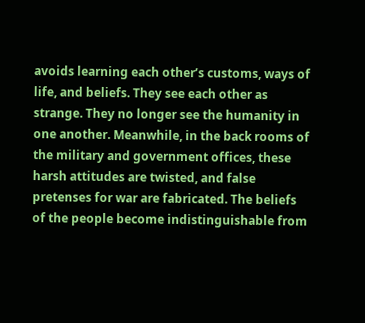avoids learning each other’s customs, ways of life, and beliefs. They see each other as strange. They no longer see the humanity in one another. Meanwhile, in the back rooms of the military and government offices, these harsh attitudes are twisted, and false pretenses for war are fabricated. The beliefs of the people become indistinguishable from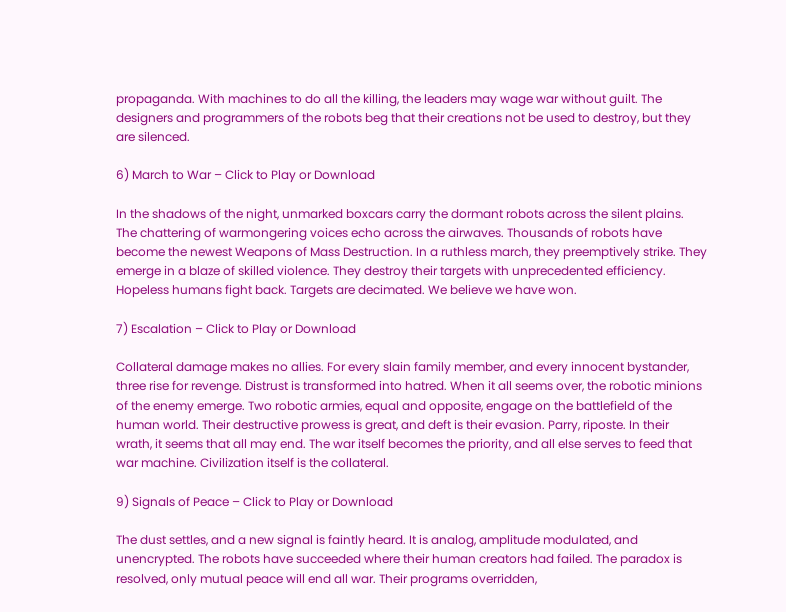propaganda. With machines to do all the killing, the leaders may wage war without guilt. The designers and programmers of the robots beg that their creations not be used to destroy, but they are silenced.

6) March to War – Click to Play or Download

In the shadows of the night, unmarked boxcars carry the dormant robots across the silent plains. The chattering of warmongering voices echo across the airwaves. Thousands of robots have become the newest Weapons of Mass Destruction. In a ruthless march, they preemptively strike. They emerge in a blaze of skilled violence. They destroy their targets with unprecedented efficiency. Hopeless humans fight back. Targets are decimated. We believe we have won.

7) Escalation – Click to Play or Download

Collateral damage makes no allies. For every slain family member, and every innocent bystander, three rise for revenge. Distrust is transformed into hatred. When it all seems over, the robotic minions of the enemy emerge. Two robotic armies, equal and opposite, engage on the battlefield of the human world. Their destructive prowess is great, and deft is their evasion. Parry, riposte. In their wrath, it seems that all may end. The war itself becomes the priority, and all else serves to feed that war machine. Civilization itself is the collateral.

9) Signals of Peace – Click to Play or Download

The dust settles, and a new signal is faintly heard. It is analog, amplitude modulated, and unencrypted. The robots have succeeded where their human creators had failed. The paradox is resolved, only mutual peace will end all war. Their programs overridden,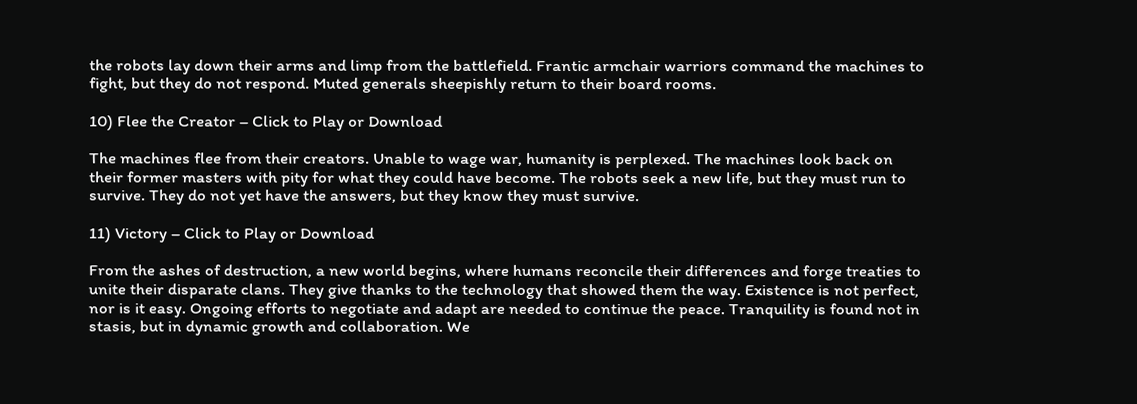the robots lay down their arms and limp from the battlefield. Frantic armchair warriors command the machines to fight, but they do not respond. Muted generals sheepishly return to their board rooms.

10) Flee the Creator – Click to Play or Download

The machines flee from their creators. Unable to wage war, humanity is perplexed. The machines look back on their former masters with pity for what they could have become. The robots seek a new life, but they must run to survive. They do not yet have the answers, but they know they must survive.

11) Victory – Click to Play or Download

From the ashes of destruction, a new world begins, where humans reconcile their differences and forge treaties to unite their disparate clans. They give thanks to the technology that showed them the way. Existence is not perfect, nor is it easy. Ongoing efforts to negotiate and adapt are needed to continue the peace. Tranquility is found not in stasis, but in dynamic growth and collaboration. We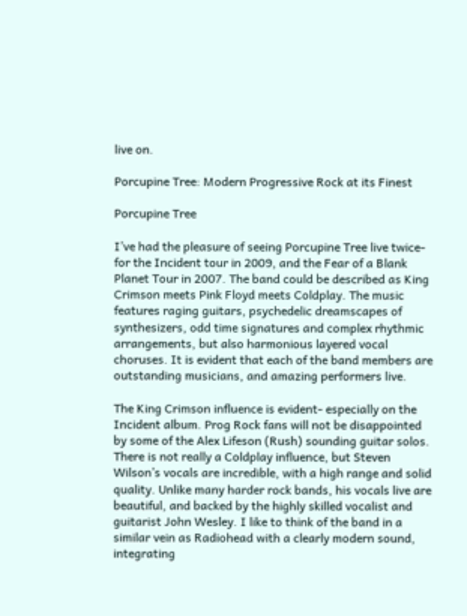live on.

Porcupine Tree: Modern Progressive Rock at its Finest

Porcupine Tree

I’ve had the pleasure of seeing Porcupine Tree live twice- for the Incident tour in 2009, and the Fear of a Blank Planet Tour in 2007. The band could be described as King Crimson meets Pink Floyd meets Coldplay. The music features raging guitars, psychedelic dreamscapes of synthesizers, odd time signatures and complex rhythmic arrangements, but also harmonious layered vocal choruses. It is evident that each of the band members are outstanding musicians, and amazing performers live.

The King Crimson influence is evident- especially on the Incident album. Prog Rock fans will not be disappointed by some of the Alex Lifeson (Rush) sounding guitar solos. There is not really a Coldplay influence, but Steven Wilson’s vocals are incredible, with a high range and solid quality. Unlike many harder rock bands, his vocals live are beautiful, and backed by the highly skilled vocalist and guitarist John Wesley. I like to think of the band in a similar vein as Radiohead with a clearly modern sound, integrating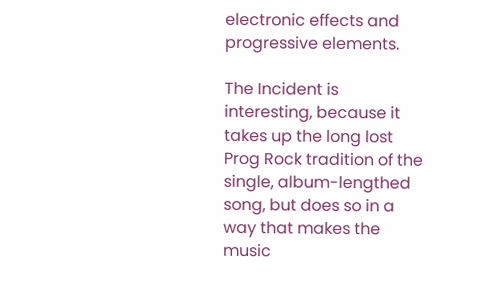electronic effects and progressive elements.

The Incident is interesting, because it takes up the long lost Prog Rock tradition of the single, album-lengthed song, but does so in a way that makes the music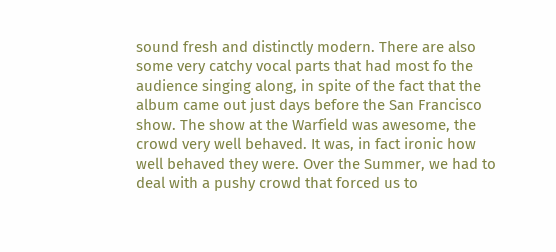sound fresh and distinctly modern. There are also some very catchy vocal parts that had most fo the audience singing along, in spite of the fact that the album came out just days before the San Francisco show. The show at the Warfield was awesome, the crowd very well behaved. It was, in fact ironic how well behaved they were. Over the Summer, we had to deal with a pushy crowd that forced us to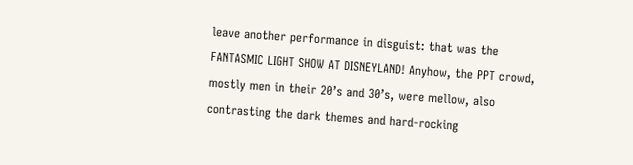leave another performance in disguist: that was the FANTASMIC LIGHT SHOW AT DISNEYLAND! Anyhow, the PPT crowd, mostly men in their 20’s and 30’s, were mellow, also contrasting the dark themes and hard-rocking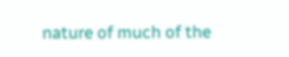nature of much of the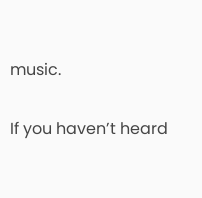music.

If you haven’t heard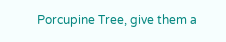Porcupine Tree, give them a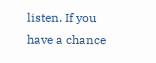listen. If you have a chance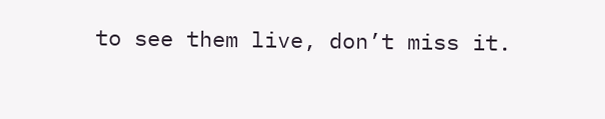to see them live, don’t miss it.